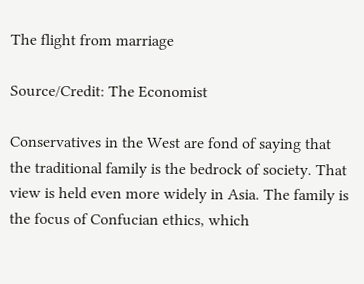The flight from marriage

Source/Credit: The Economist

Conservatives in the West are fond of saying that the traditional family is the bedrock of society. That view is held even more widely in Asia. The family is the focus of Confucian ethics, which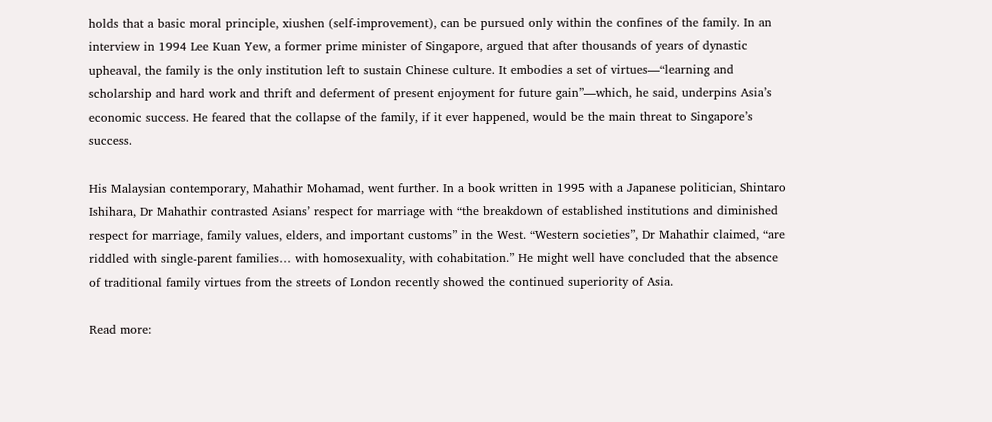holds that a basic moral principle, xiushen (self-improvement), can be pursued only within the confines of the family. In an interview in 1994 Lee Kuan Yew, a former prime minister of Singapore, argued that after thousands of years of dynastic upheaval, the family is the only institution left to sustain Chinese culture. It embodies a set of virtues—“learning and scholarship and hard work and thrift and deferment of present enjoyment for future gain”—which, he said, underpins Asia’s economic success. He feared that the collapse of the family, if it ever happened, would be the main threat to Singapore’s success.

His Malaysian contemporary, Mahathir Mohamad, went further. In a book written in 1995 with a Japanese politician, Shintaro Ishihara, Dr Mahathir contrasted Asians’ respect for marriage with “the breakdown of established institutions and diminished respect for marriage, family values, elders, and important customs” in the West. “Western societies”, Dr Mahathir claimed, “are riddled with single-parent families… with homosexuality, with cohabitation.” He might well have concluded that the absence of traditional family virtues from the streets of London recently showed the continued superiority of Asia.

Read more: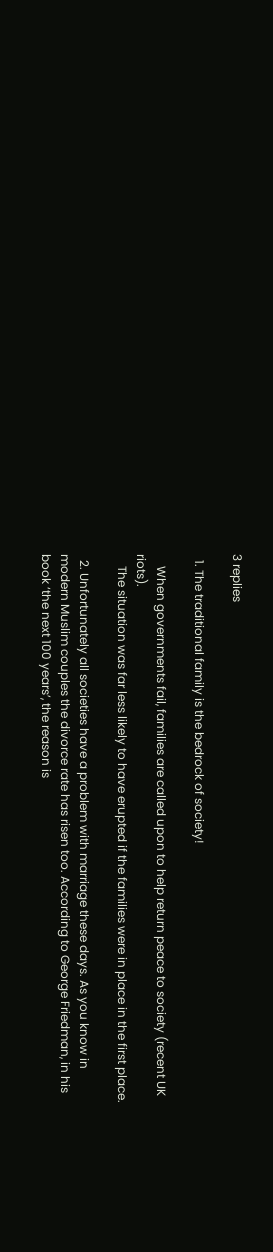3 replies

  1. The traditional family is the bedrock of society!

    When governments fail, families are called upon to help return peace to society (recent UK riots).
    The situation was far less likely to have erupted if the families were in place in the first place.

  2. Unfortunately all societies have a problem with marriage these days. As you know in modern Muslim couples the divorce rate has risen too. According to George Friedman, in his book ‘the next 100 years’, the reason is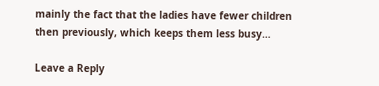mainly the fact that the ladies have fewer children then previously, which keeps them less busy…

Leave a Reply